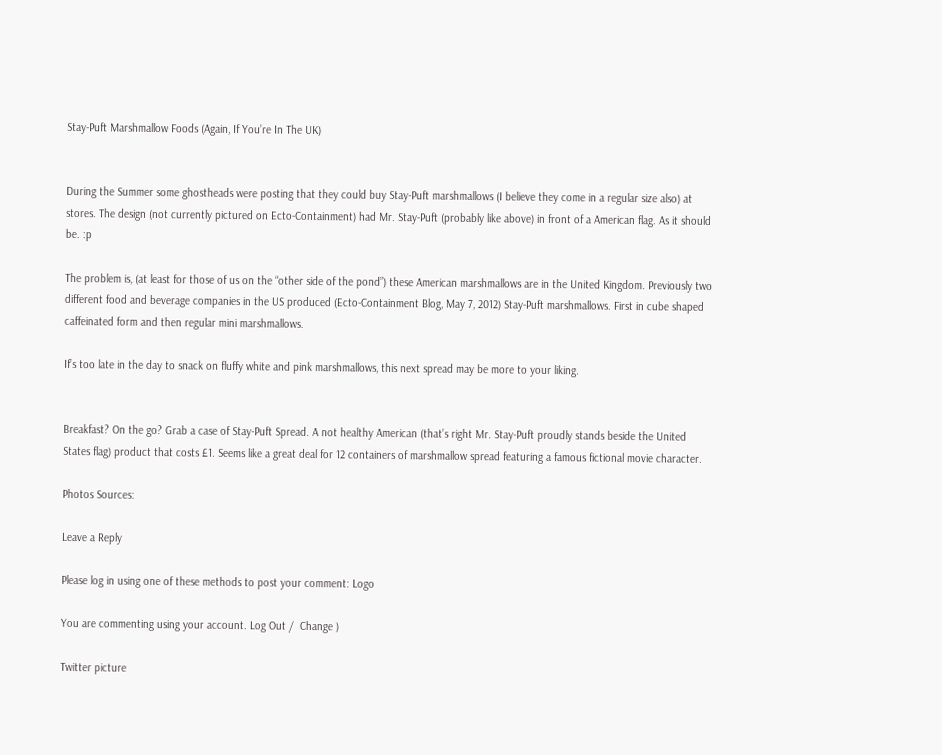Stay-Puft Marshmallow Foods (Again, If You’re In The UK)


During the Summer some ghostheads were posting that they could buy Stay-Puft marshmallows (I believe they come in a regular size also) at stores. The design (not currently pictured on Ecto-Containment) had Mr. Stay-Puft (probably like above) in front of a American flag. As it should be. :p

The problem is, (at least for those of us on the “other side of the pond”) these American marshmallows are in the United Kingdom. Previously two different food and beverage companies in the US produced (Ecto-Containment Blog, May 7, 2012) Stay-Puft marshmallows. First in cube shaped caffeinated form and then regular mini marshmallows.

If’s too late in the day to snack on fluffy white and pink marshmallows, this next spread may be more to your liking.


Breakfast? On the go? Grab a case of Stay-Puft Spread. A not healthy American (that’s right Mr. Stay-Puft proudly stands beside the United States flag) product that costs £1. Seems like a great deal for 12 containers of marshmallow spread featuring a famous fictional movie character.

Photos Sources:

Leave a Reply

Please log in using one of these methods to post your comment: Logo

You are commenting using your account. Log Out /  Change )

Twitter picture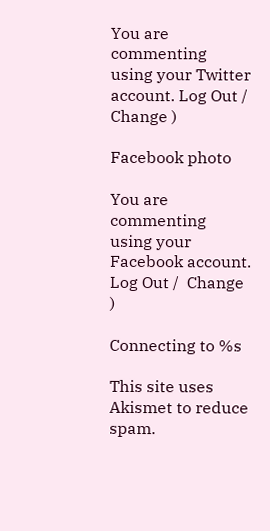You are commenting using your Twitter account. Log Out /  Change )

Facebook photo

You are commenting using your Facebook account. Log Out /  Change )

Connecting to %s

This site uses Akismet to reduce spam.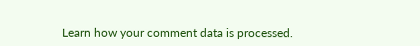Learn how your comment data is processed.